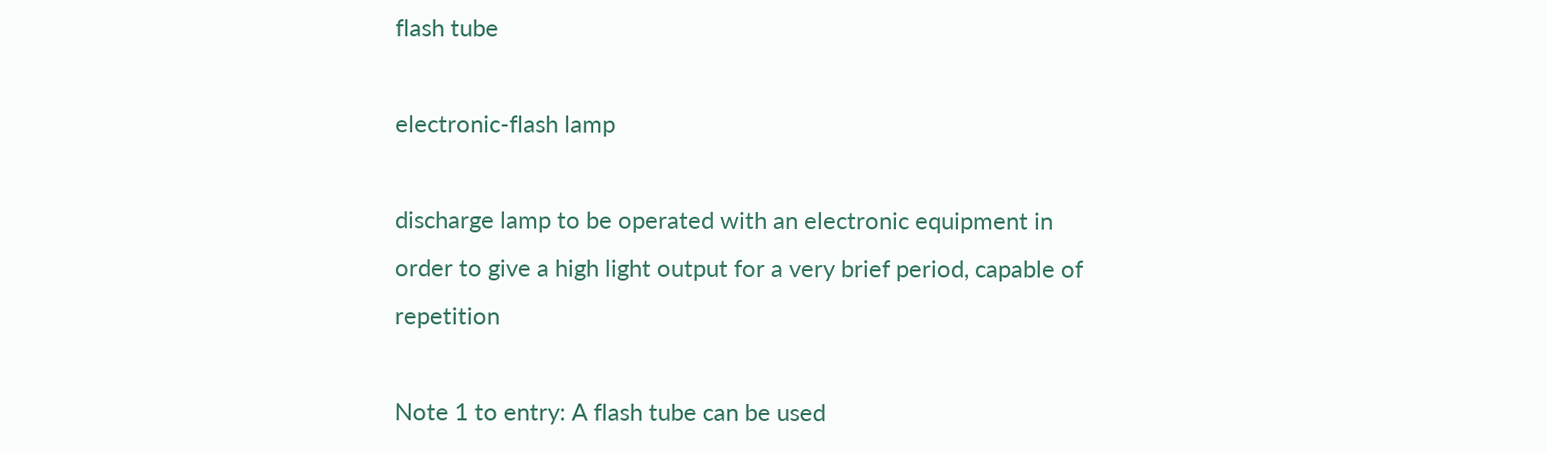flash tube

electronic-flash lamp

discharge lamp to be operated with an electronic equipment in order to give a high light output for a very brief period, capable of repetition

Note 1 to entry: A flash tube can be used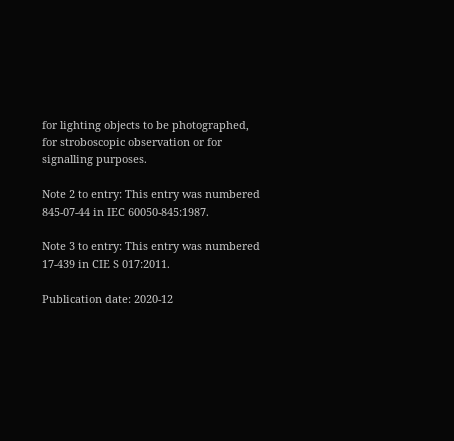for lighting objects to be photographed, for stroboscopic observation or for signalling purposes.

Note 2 to entry: This entry was numbered 845-07-44 in IEC 60050-845:1987.

Note 3 to entry: This entry was numbered 17-439 in CIE S 017:2011.

Publication date: 2020-12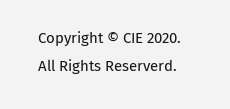Copyright © CIE 2020. All Rights Reserverd.